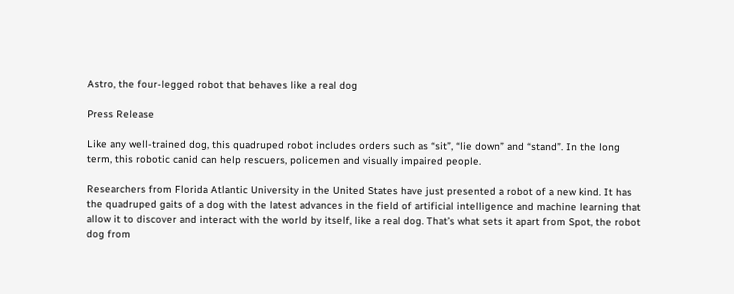Astro, the four-legged robot that behaves like a real dog

Press Release

Like any well-trained dog, this quadruped robot includes orders such as “sit”, “lie down” and “stand”. In the long term, this robotic canid can help rescuers, policemen and visually impaired people.

Researchers from Florida Atlantic University in the United States have just presented a robot of a new kind. It has the quadruped gaits of a dog with the latest advances in the field of artificial intelligence and machine learning that allow it to discover and interact with the world by itself, like a real dog. That’s what sets it apart from Spot, the robot dog from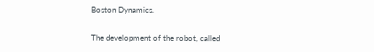Boston Dynamics.

The development of the robot, called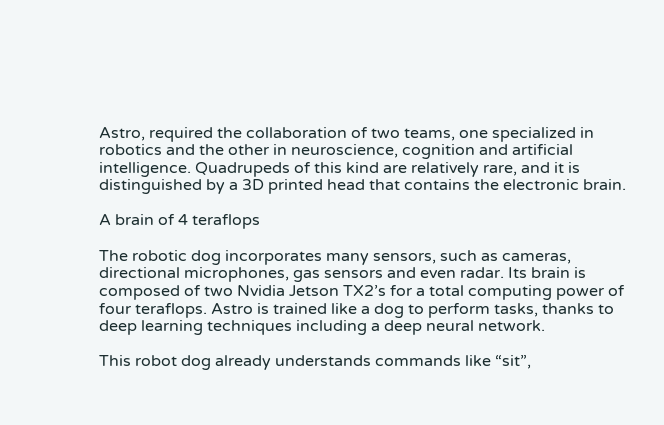Astro, required the collaboration of two teams, one specialized in robotics and the other in neuroscience, cognition and artificial intelligence. Quadrupeds of this kind are relatively rare, and it is distinguished by a 3D printed head that contains the electronic brain.

A brain of 4 teraflops

The robotic dog incorporates many sensors, such as cameras, directional microphones, gas sensors and even radar. Its brain is composed of two Nvidia Jetson TX2’s for a total computing power of four teraflops. Astro is trained like a dog to perform tasks, thanks to deep learning techniques including a deep neural network.

This robot dog already understands commands like “sit”,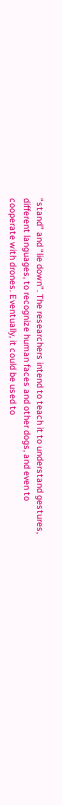“stand” and “lie down”. The researchers intend to teach it to understand gestures, different languages, to recognize human faces and other dogs, and even to cooperate with drones. Eventually, it could be used to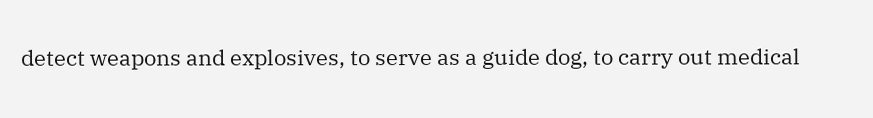detect weapons and explosives, to serve as a guide dog, to carry out medical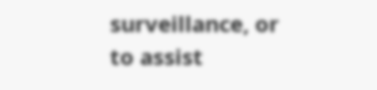surveillance, or to assist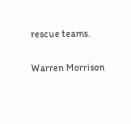rescue teams.

Warren Morrison